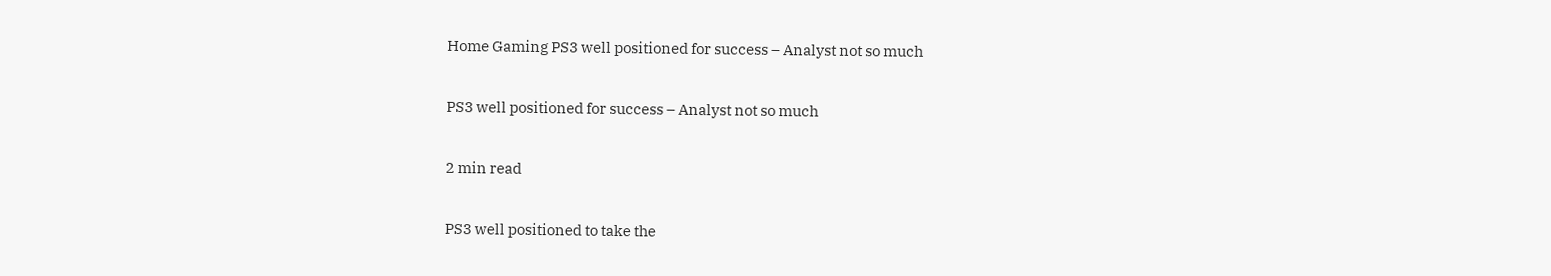Home Gaming PS3 well positioned for success – Analyst not so much

PS3 well positioned for success – Analyst not so much

2 min read

PS3 well positioned to take the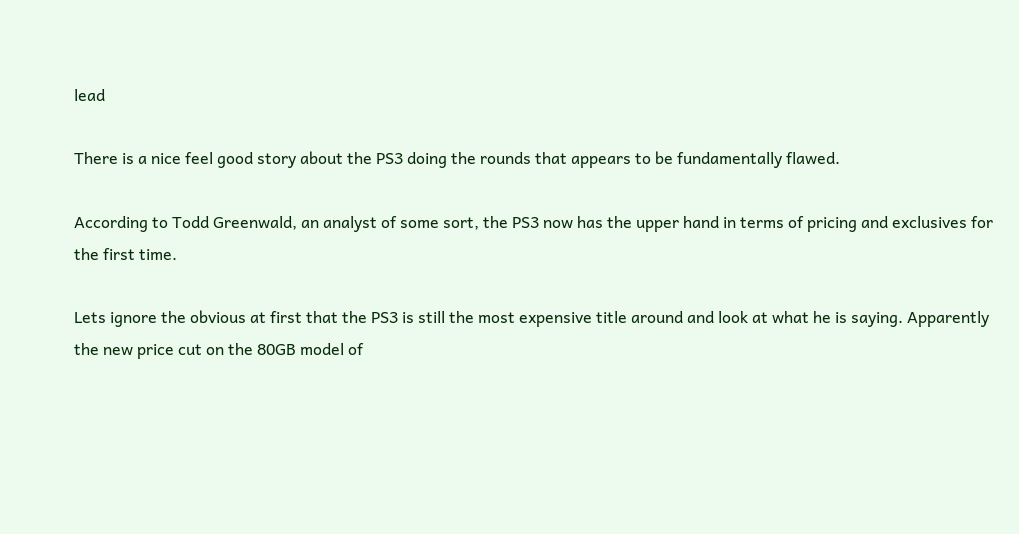lead

There is a nice feel good story about the PS3 doing the rounds that appears to be fundamentally flawed.

According to Todd Greenwald, an analyst of some sort, the PS3 now has the upper hand in terms of pricing and exclusives for the first time.

Lets ignore the obvious at first that the PS3 is still the most expensive title around and look at what he is saying. Apparently the new price cut on the 80GB model of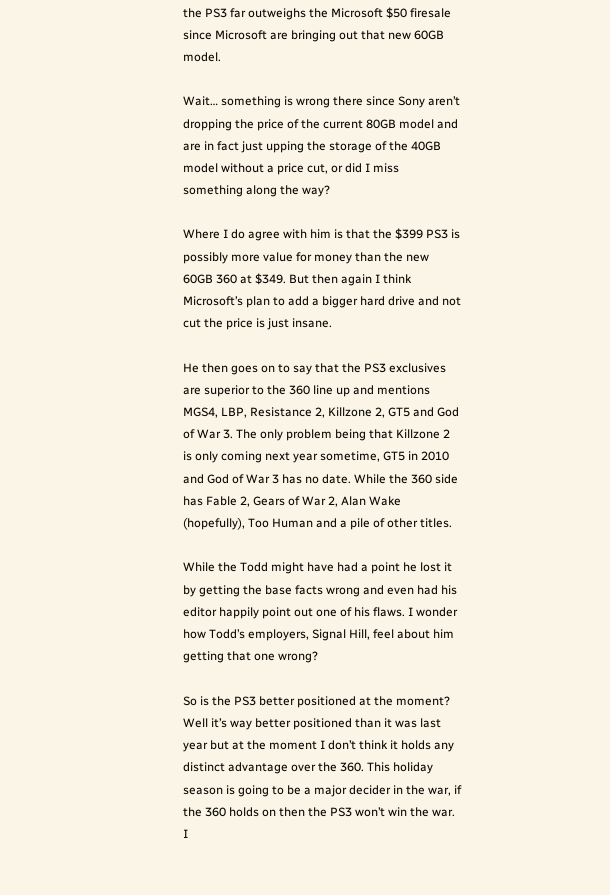the PS3 far outweighs the Microsoft $50 firesale since Microsoft are bringing out that new 60GB model.

Wait… something is wrong there since Sony aren’t dropping the price of the current 80GB model and are in fact just upping the storage of the 40GB model without a price cut, or did I miss something along the way?

Where I do agree with him is that the $399 PS3 is possibly more value for money than the new 60GB 360 at $349. But then again I think Microsoft’s plan to add a bigger hard drive and not cut the price is just insane.

He then goes on to say that the PS3 exclusives are superior to the 360 line up and mentions MGS4, LBP, Resistance 2, Killzone 2, GT5 and God of War 3. The only problem being that Killzone 2 is only coming next year sometime, GT5 in 2010 and God of War 3 has no date. While the 360 side has Fable 2, Gears of War 2, Alan Wake (hopefully), Too Human and a pile of other titles.

While the Todd might have had a point he lost it by getting the base facts wrong and even had his editor happily point out one of his flaws. I wonder how Todd’s employers, Signal Hill, feel about him getting that one wrong?

So is the PS3 better positioned at the moment? Well it’s way better positioned than it was last year but at the moment I don’t think it holds any distinct advantage over the 360. This holiday season is going to be a major decider in the war, if the 360 holds on then the PS3 won’t win the war. I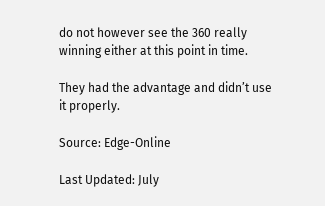do not however see the 360 really winning either at this point in time.

They had the advantage and didn’t use it properly.

Source: Edge-Online

Last Updated: July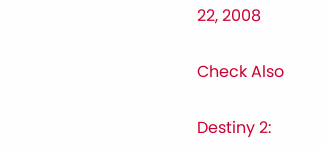22, 2008

Check Also

Destiny 2: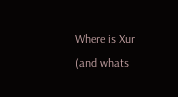Where is Xur (and whats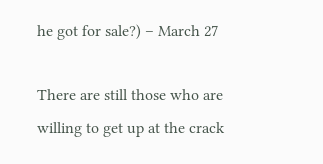he got for sale?) – March 27

There are still those who are willing to get up at the crack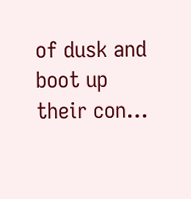of dusk and boot up their con…